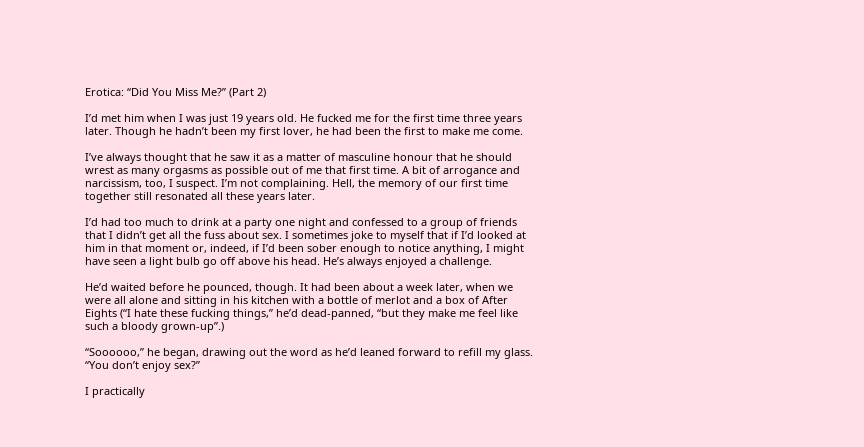Erotica: “Did You Miss Me?” (Part 2)

I’d met him when I was just 19 years old. He fucked me for the first time three years later. Though he hadn’t been my first lover, he had been the first to make me come.

I’ve always thought that he saw it as a matter of masculine honour that he should wrest as many orgasms as possible out of me that first time. A bit of arrogance and narcissism, too, I suspect. I’m not complaining. Hell, the memory of our first time together still resonated all these years later.

I’d had too much to drink at a party one night and confessed to a group of friends that I didn’t get all the fuss about sex. I sometimes joke to myself that if I’d looked at him in that moment or, indeed, if I’d been sober enough to notice anything, I might have seen a light bulb go off above his head. He’s always enjoyed a challenge.

He’d waited before he pounced, though. It had been about a week later, when we were all alone and sitting in his kitchen with a bottle of merlot and a box of After Eights (“I hate these fucking things,” he’d dead-panned, “but they make me feel like such a bloody grown-up”.)

“Soooooo,” he began, drawing out the word as he’d leaned forward to refill my glass. “You don’t enjoy sex?”

I practically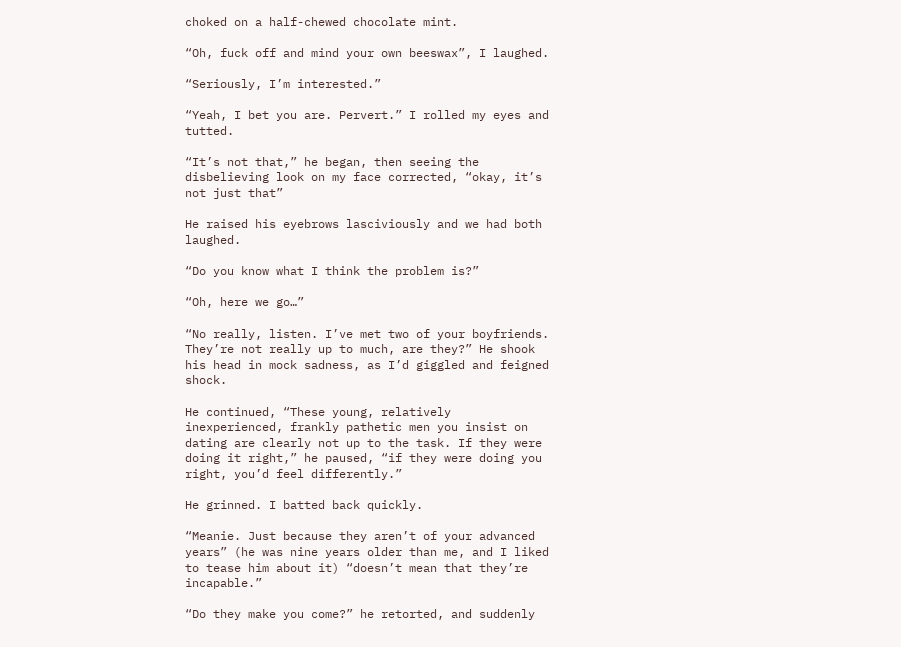choked on a half-chewed chocolate mint.

“Oh, fuck off and mind your own beeswax”, I laughed.

“Seriously, I’m interested.”

“Yeah, I bet you are. Pervert.” I rolled my eyes and tutted.

“It’s not that,” he began, then seeing the disbelieving look on my face corrected, “okay, it’s not just that”

He raised his eyebrows lasciviously and we had both laughed.

“Do you know what I think the problem is?”

“Oh, here we go…”

“No really, listen. I’ve met two of your boyfriends. They’re not really up to much, are they?” He shook his head in mock sadness, as I’d giggled and feigned shock.

He continued, “These young, relatively inexperienced, frankly pathetic men you insist on dating are clearly not up to the task. If they were doing it right,” he paused, “if they were doing you right, you’d feel differently.”

He grinned. I batted back quickly.

“Meanie. Just because they aren’t of your advanced years” (he was nine years older than me, and I liked to tease him about it) “doesn’t mean that they’re incapable.”

“Do they make you come?” he retorted, and suddenly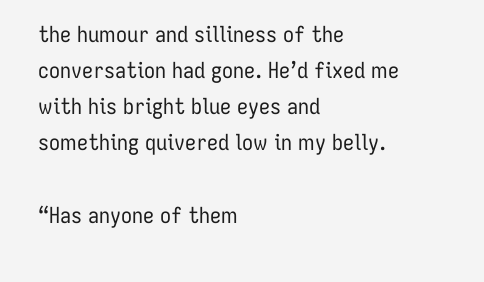the humour and silliness of the conversation had gone. He’d fixed me with his bright blue eyes and something quivered low in my belly.

“Has anyone of them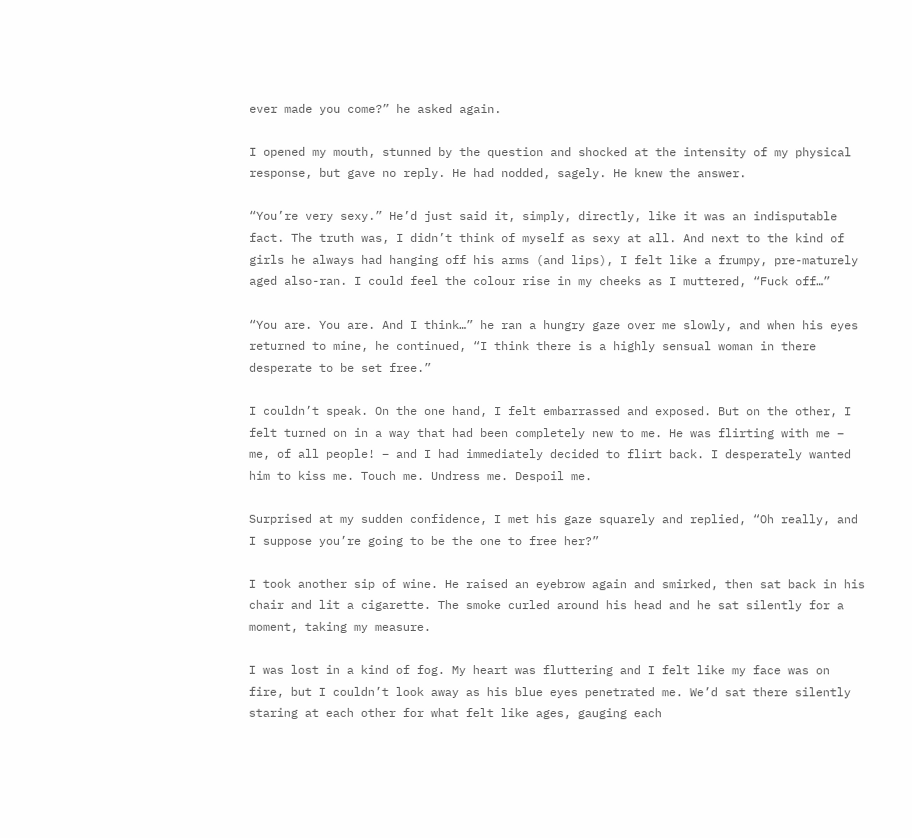ever made you come?” he asked again.

I opened my mouth, stunned by the question and shocked at the intensity of my physical response, but gave no reply. He had nodded, sagely. He knew the answer.

“You’re very sexy.” He’d just said it, simply, directly, like it was an indisputable fact. The truth was, I didn’t think of myself as sexy at all. And next to the kind of girls he always had hanging off his arms (and lips), I felt like a frumpy, pre-maturely aged also-ran. I could feel the colour rise in my cheeks as I muttered, “Fuck off…”

“You are. You are. And I think…” he ran a hungry gaze over me slowly, and when his eyes returned to mine, he continued, “I think there is a highly sensual woman in there desperate to be set free.”

I couldn’t speak. On the one hand, I felt embarrassed and exposed. But on the other, I felt turned on in a way that had been completely new to me. He was flirting with me – me, of all people! – and I had immediately decided to flirt back. I desperately wanted him to kiss me. Touch me. Undress me. Despoil me.

Surprised at my sudden confidence, I met his gaze squarely and replied, “Oh really, and I suppose you’re going to be the one to free her?”

I took another sip of wine. He raised an eyebrow again and smirked, then sat back in his chair and lit a cigarette. The smoke curled around his head and he sat silently for a moment, taking my measure.

I was lost in a kind of fog. My heart was fluttering and I felt like my face was on fire, but I couldn’t look away as his blue eyes penetrated me. We’d sat there silently staring at each other for what felt like ages, gauging each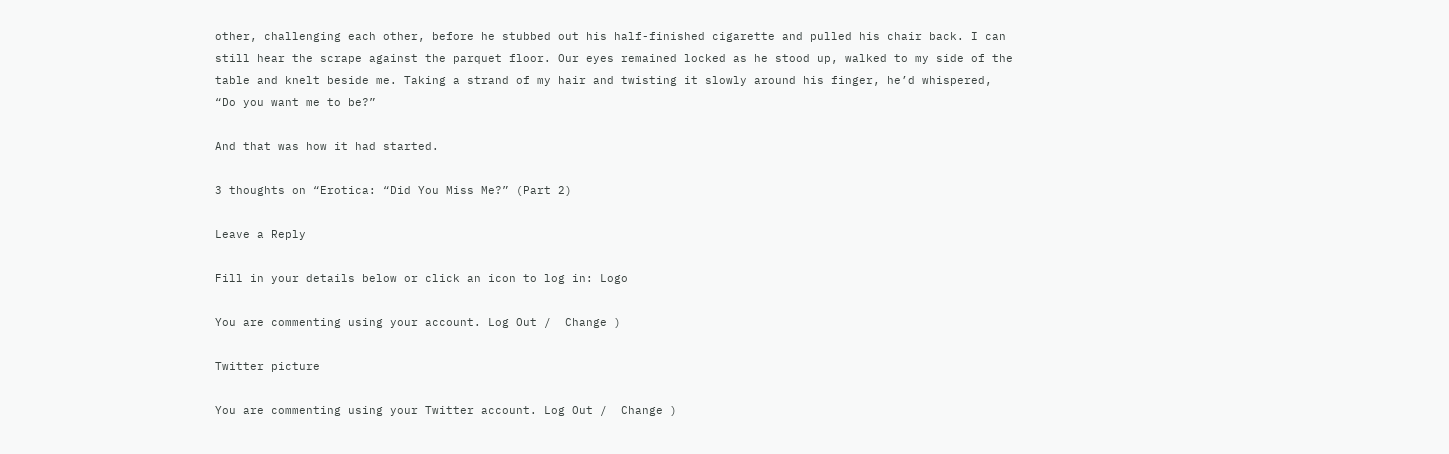other, challenging each other, before he stubbed out his half-finished cigarette and pulled his chair back. I can still hear the scrape against the parquet floor. Our eyes remained locked as he stood up, walked to my side of the table and knelt beside me. Taking a strand of my hair and twisting it slowly around his finger, he’d whispered, “Do you want me to be?”

And that was how it had started.

3 thoughts on “Erotica: “Did You Miss Me?” (Part 2)

Leave a Reply

Fill in your details below or click an icon to log in: Logo

You are commenting using your account. Log Out /  Change )

Twitter picture

You are commenting using your Twitter account. Log Out /  Change )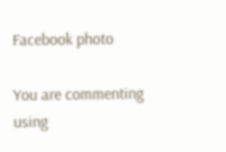Facebook photo

You are commenting using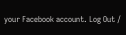your Facebook account. Log Out /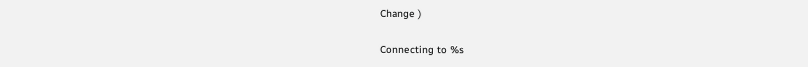Change )

Connecting to %s